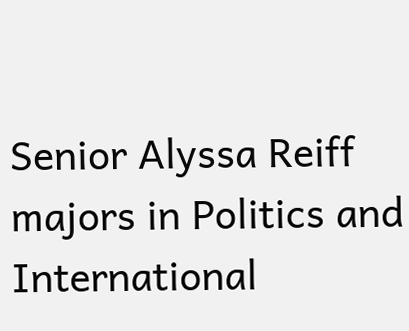Senior Alyssa Reiff majors in Politics and International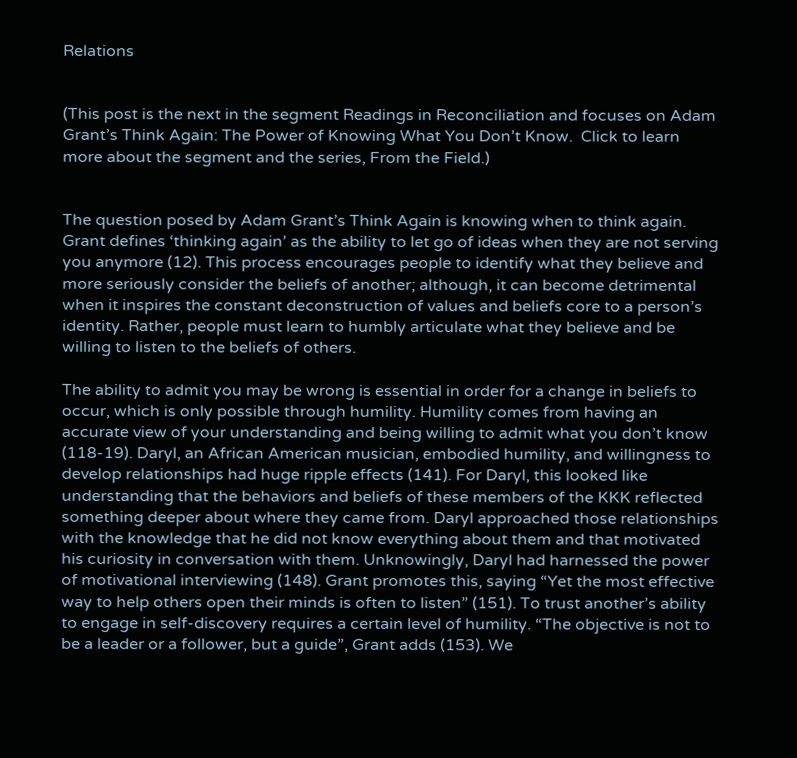Relations


(This post is the next in the segment Readings in Reconciliation and focuses on Adam Grant’s Think Again: The Power of Knowing What You Don’t Know.  Click to learn more about the segment and the series, From the Field.)


The question posed by Adam Grant’s Think Again is knowing when to think again. Grant defines ‘thinking again’ as the ability to let go of ideas when they are not serving you anymore (12). This process encourages people to identify what they believe and more seriously consider the beliefs of another; although, it can become detrimental when it inspires the constant deconstruction of values and beliefs core to a person’s identity. Rather, people must learn to humbly articulate what they believe and be willing to listen to the beliefs of others.

The ability to admit you may be wrong is essential in order for a change in beliefs to occur, which is only possible through humility. Humility comes from having an accurate view of your understanding and being willing to admit what you don’t know (118-19). Daryl, an African American musician, embodied humility, and willingness to develop relationships had huge ripple effects (141). For Daryl, this looked like understanding that the behaviors and beliefs of these members of the KKK reflected something deeper about where they came from. Daryl approached those relationships with the knowledge that he did not know everything about them and that motivated his curiosity in conversation with them. Unknowingly, Daryl had harnessed the power of motivational interviewing (148). Grant promotes this, saying “Yet the most effective way to help others open their minds is often to listen” (151). To trust another’s ability to engage in self-discovery requires a certain level of humility. “The objective is not to be a leader or a follower, but a guide”, Grant adds (153). We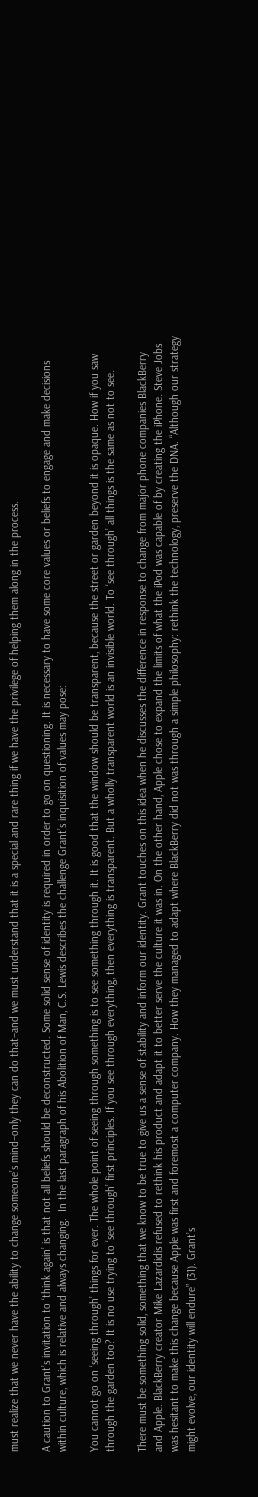must realize that we never have the ability to change someone’s mind–only they can do that–and we must understand that it is a special and rare thing if we have the privilege of helping them along in the process.

A caution to Grant’s invitation to ‘think again’ is that not all beliefs should be deconstructed. Some solid sense of identity is required in order to go on questioning. It is necessary to have some core values or beliefs to engage and make decisions within culture, which is relative and always changing.  In the last paragraph of his Abolition of Man, C.S. Lewis describes the challenge Grant’s inquisition of values may pose:

You cannot go on ‘seeing through’ things for ever. The whole point of seeing through something is to see something through it. It is good that the window should be transparent, because the street or garden beyond it is opaque. How if you saw through the garden too? It is no use trying to ‘see through’ first principles. If you see through everything, then everything is transparent. But a wholly transparent world is an invisible world. To ‘see through’ all things is the same as not to see.

There must be something solid, something that we know to be true to give us a sense of stability and inform our identity. Grant touches on this idea when he discusses the difference in response to change from major phone companies BlackBerry and Apple. BlackBerry creator Mike Lazardidis refused to rethink his product and adapt it to better serve the culture it was in. On the other hand, Apple chose to expand the limits of what the iPod was capable of by creating the iPhone. Steve Jobs was hesitant to make this change because Apple was first and foremost a computer company. How they managed to adapt where BlackBerry did not was through a simple philosophy: rethink the technology, preserve the DNA. “Although our strategy might evolve, our identity will endure” (31). Grant’s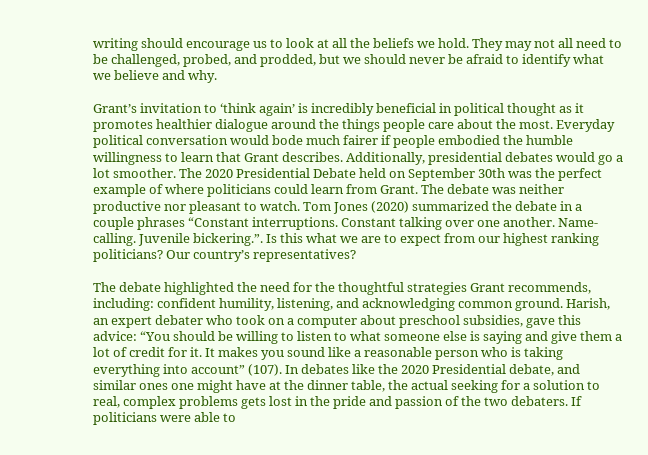writing should encourage us to look at all the beliefs we hold. They may not all need to be challenged, probed, and prodded, but we should never be afraid to identify what we believe and why.

Grant’s invitation to ‘think again’ is incredibly beneficial in political thought as it promotes healthier dialogue around the things people care about the most. Everyday political conversation would bode much fairer if people embodied the humble willingness to learn that Grant describes. Additionally, presidential debates would go a lot smoother. The 2020 Presidential Debate held on September 30th was the perfect example of where politicians could learn from Grant. The debate was neither productive nor pleasant to watch. Tom Jones (2020) summarized the debate in a couple phrases “Constant interruptions. Constant talking over one another. Name-calling. Juvenile bickering.”. Is this what we are to expect from our highest ranking politicians? Our country’s representatives?

The debate highlighted the need for the thoughtful strategies Grant recommends, including: confident humility, listening, and acknowledging common ground. Harish, an expert debater who took on a computer about preschool subsidies, gave this advice: “You should be willing to listen to what someone else is saying and give them a lot of credit for it. It makes you sound like a reasonable person who is taking everything into account” (107). In debates like the 2020 Presidential debate, and similar ones one might have at the dinner table, the actual seeking for a solution to real, complex problems gets lost in the pride and passion of the two debaters. If politicians were able to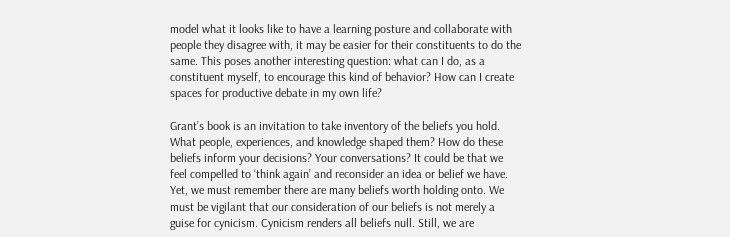model what it looks like to have a learning posture and collaborate with people they disagree with, it may be easier for their constituents to do the same. This poses another interesting question: what can I do, as a constituent myself, to encourage this kind of behavior? How can I create spaces for productive debate in my own life?

Grant’s book is an invitation to take inventory of the beliefs you hold. What people, experiences, and knowledge shaped them? How do these beliefs inform your decisions? Your conversations? It could be that we feel compelled to ‘think again’ and reconsider an idea or belief we have. Yet, we must remember there are many beliefs worth holding onto. We must be vigilant that our consideration of our beliefs is not merely a guise for cynicism. Cynicism renders all beliefs null. Still, we are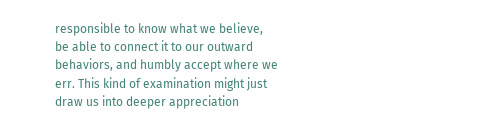responsible to know what we believe, be able to connect it to our outward behaviors, and humbly accept where we err. This kind of examination might just draw us into deeper appreciation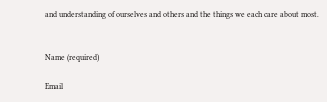and understanding of ourselves and others and the things we each care about most.


Name (required)

Email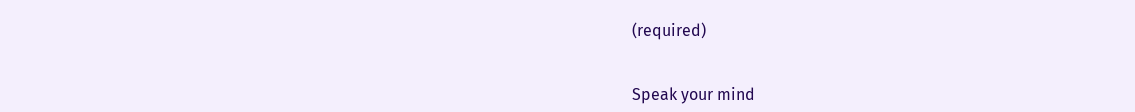(required)


Speak your mind